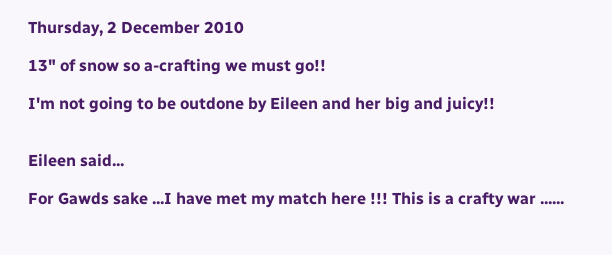Thursday, 2 December 2010

13" of snow so a-crafting we must go!!

I'm not going to be outdone by Eileen and her big and juicy!!


Eileen said...

For Gawds sake ...I have met my match here !!! This is a crafty war ......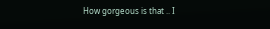How gorgeous is that .. I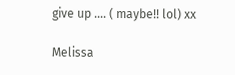give up .... ( maybe!! lol) xx

Melissa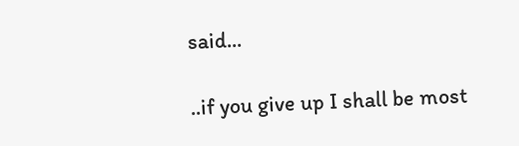said...

..if you give up I shall be most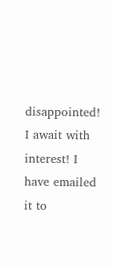disappointed! I await with interest! I have emailed it to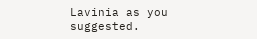Lavinia as you suggested.